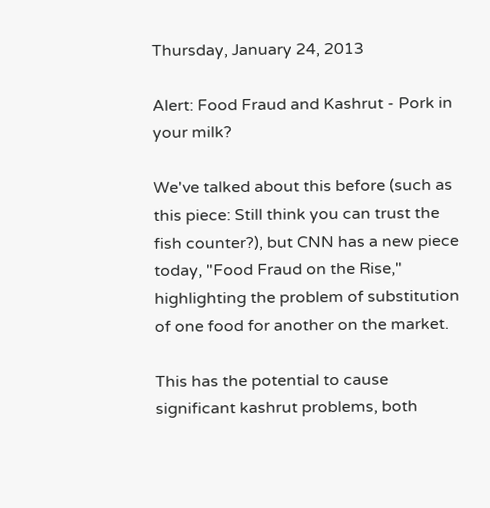Thursday, January 24, 2013

Alert: Food Fraud and Kashrut - Pork in your milk?

We've talked about this before (such as this piece: Still think you can trust the fish counter?), but CNN has a new piece today, "Food Fraud on the Rise," highlighting the problem of substitution of one food for another on the market.

This has the potential to cause significant kashrut problems, both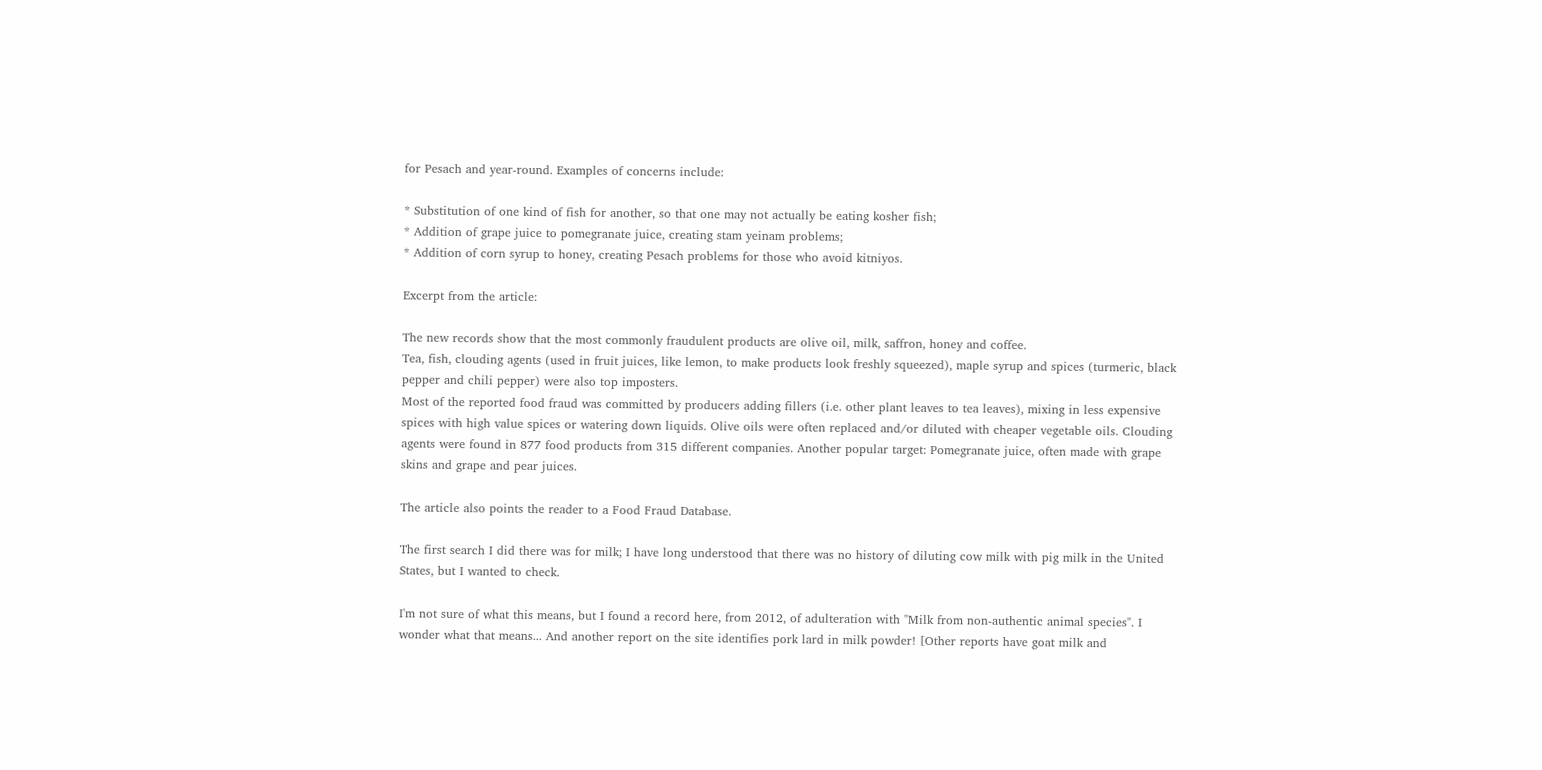for Pesach and year-round. Examples of concerns include:

* Substitution of one kind of fish for another, so that one may not actually be eating kosher fish;
* Addition of grape juice to pomegranate juice, creating stam yeinam problems;
* Addition of corn syrup to honey, creating Pesach problems for those who avoid kitniyos.

Excerpt from the article:

The new records show that the most commonly fraudulent products are olive oil, milk, saffron, honey and coffee.
Tea, fish, clouding agents (used in fruit juices, like lemon, to make products look freshly squeezed), maple syrup and spices (turmeric, black pepper and chili pepper) were also top imposters.
Most of the reported food fraud was committed by producers adding fillers (i.e. other plant leaves to tea leaves), mixing in less expensive spices with high value spices or watering down liquids. Olive oils were often replaced and/or diluted with cheaper vegetable oils. Clouding agents were found in 877 food products from 315 different companies. Another popular target: Pomegranate juice, often made with grape skins and grape and pear juices.

The article also points the reader to a Food Fraud Database.

The first search I did there was for milk; I have long understood that there was no history of diluting cow milk with pig milk in the United States, but I wanted to check.

I'm not sure of what this means, but I found a record here, from 2012, of adulteration with "Milk from non-authentic animal species". I wonder what that means... And another report on the site identifies pork lard in milk powder! [Other reports have goat milk and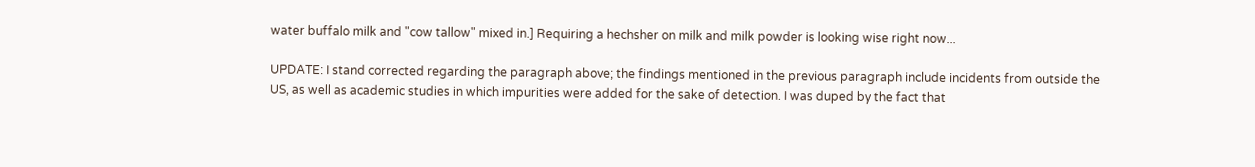water buffalo milk and "cow tallow" mixed in.] Requiring a hechsher on milk and milk powder is looking wise right now...

UPDATE: I stand corrected regarding the paragraph above; the findings mentioned in the previous paragraph include incidents from outside the US, as well as academic studies in which impurities were added for the sake of detection. I was duped by the fact that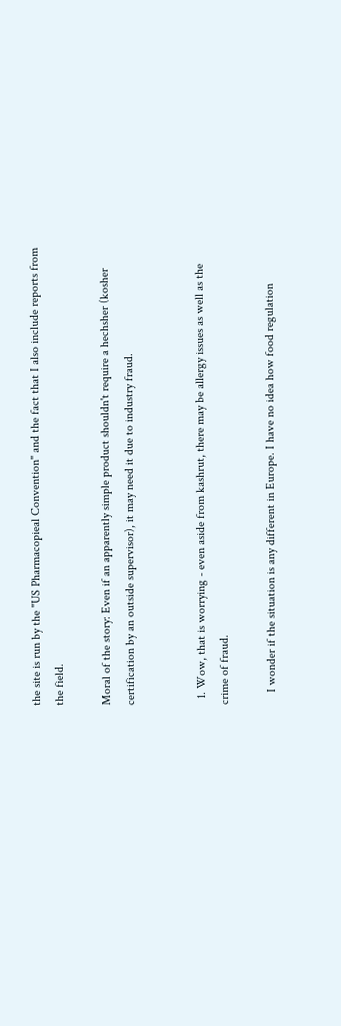the site is run by the "US Pharmacopieal Convention" and the fact that I also include reports from the field.

Moral of the story: Even if an apparently simple product shouldn't require a hechsher (kosher certification by an outside supervisor), it may need it due to industry fraud.


  1. Wow, that is worrying - even aside from kashrut, there may be allergy issues as well as the crime of fraud.

    I wonder if the situation is any different in Europe. I have no idea how food regulation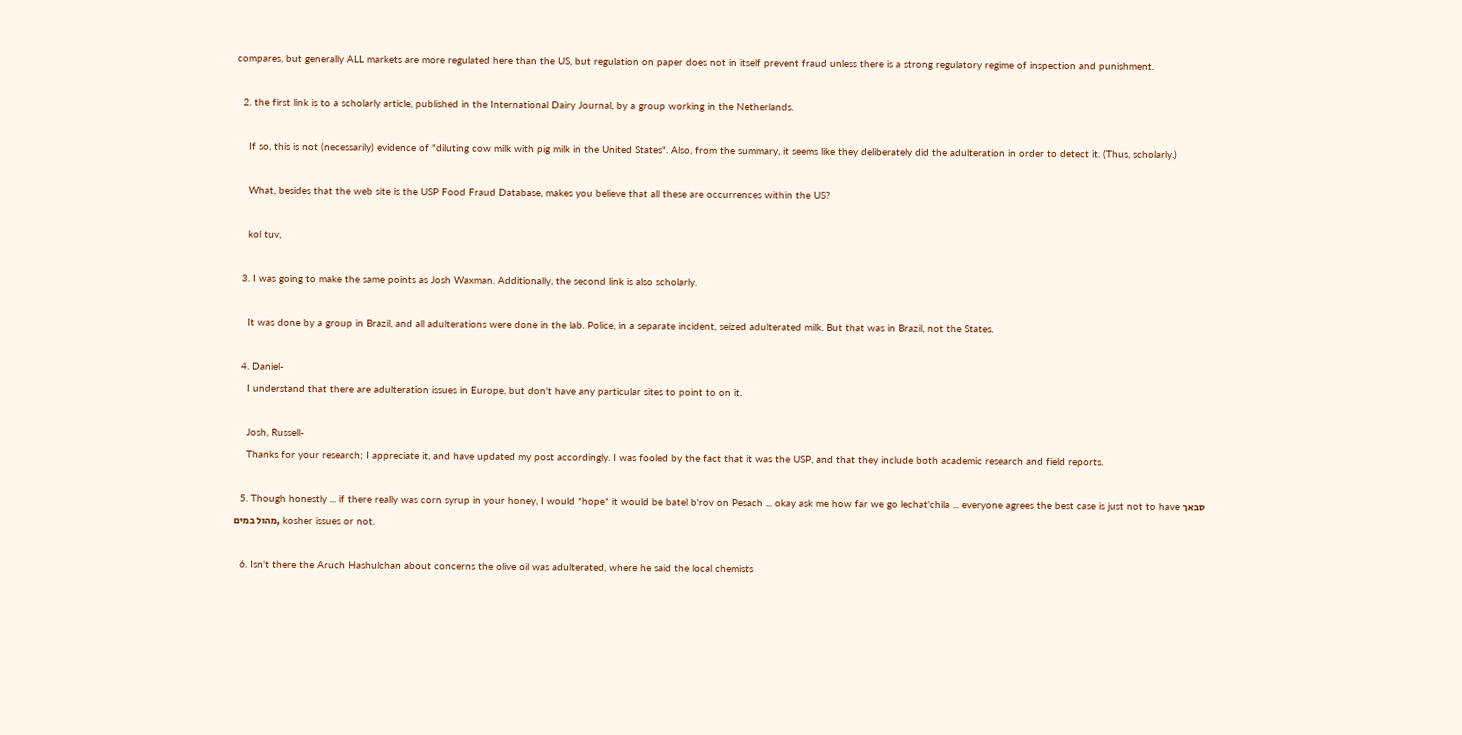compares, but generally ALL markets are more regulated here than the US, but regulation on paper does not in itself prevent fraud unless there is a strong regulatory regime of inspection and punishment.

  2. the first link is to a scholarly article, published in the International Dairy Journal, by a group working in the Netherlands.

    If so, this is not (necessarily) evidence of "diluting cow milk with pig milk in the United States". Also, from the summary, it seems like they deliberately did the adulteration in order to detect it. (Thus, scholarly.)

    What, besides that the web site is the USP Food Fraud Database, makes you believe that all these are occurrences within the US?

    kol tuv,

  3. I was going to make the same points as Josh Waxman. Additionally, the second link is also scholarly.

    It was done by a group in Brazil, and all adulterations were done in the lab. Police, in a separate incident, seized adulterated milk. But that was in Brazil, not the States.

  4. Daniel-
    I understand that there are adulteration issues in Europe, but don't have any particular sites to point to on it.

    Josh, Russell-
    Thanks for your research; I appreciate it, and have updated my post accordingly. I was fooled by the fact that it was the USP, and that they include both academic research and field reports.

  5. Though honestly ... if there really was corn syrup in your honey, I would *hope* it would be batel b'rov on Pesach ... okay ask me how far we go lechat'chila ... everyone agrees the best case is just not to have סבאך מהול במים, kosher issues or not.

  6. Isn't there the Aruch Hashulchan about concerns the olive oil was adulterated, where he said the local chemists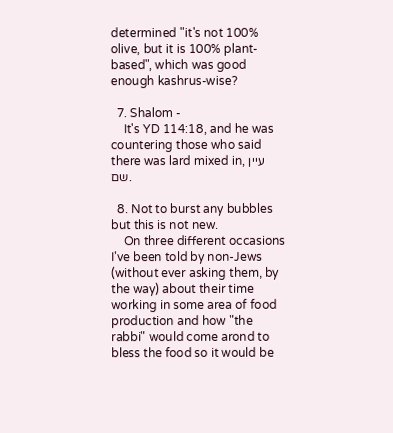determined "it's not 100% olive, but it is 100% plant-based", which was good enough kashrus-wise?

  7. Shalom -
    It's YD 114:18, and he was countering those who said there was lard mixed in, עיין שם.

  8. Not to burst any bubbles but this is not new.
    On three different occasions I've been told by non-Jews (without ever asking them, by the way) about their time working in some area of food production and how "the rabbi" would come arond to bless the food so it would be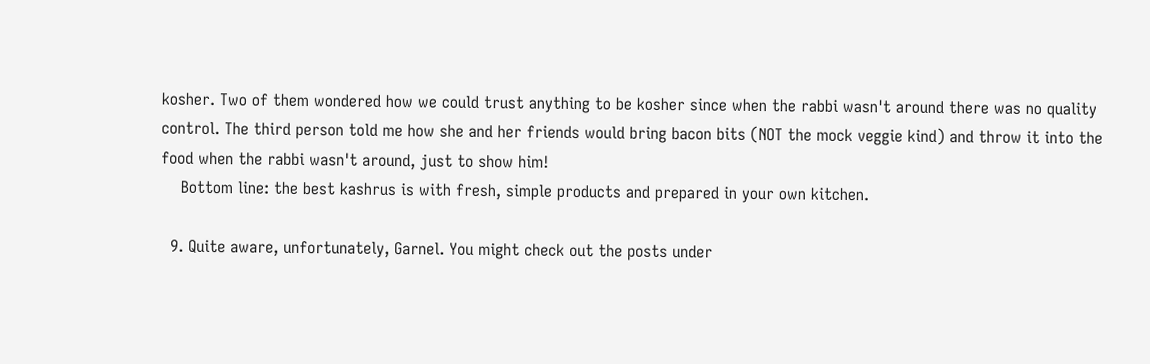kosher. Two of them wondered how we could trust anything to be kosher since when the rabbi wasn't around there was no quality control. The third person told me how she and her friends would bring bacon bits (NOT the mock veggie kind) and throw it into the food when the rabbi wasn't around, just to show him!
    Bottom line: the best kashrus is with fresh, simple products and prepared in your own kitchen.

  9. Quite aware, unfortunately, Garnel. You might check out the posts under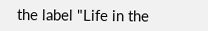the label "Life in the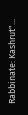Rabbinate: Kashrut"...